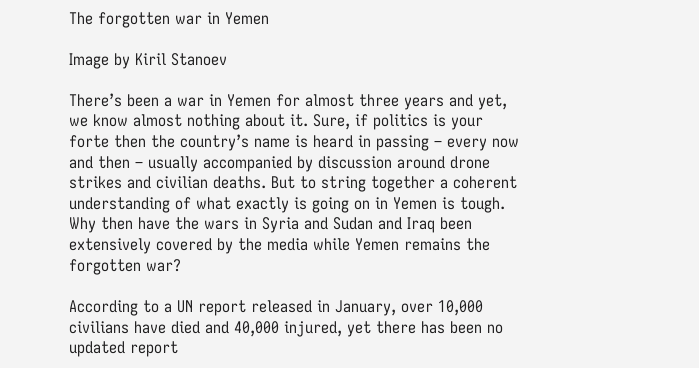The forgotten war in Yemen

Image by Kiril Stanoev

There’s been a war in Yemen for almost three years and yet, we know almost nothing about it. Sure, if politics is your forte then the country’s name is heard in passing – every now and then – usually accompanied by discussion around drone strikes and civilian deaths. But to string together a coherent understanding of what exactly is going on in Yemen is tough. Why then have the wars in Syria and Sudan and Iraq been extensively covered by the media while Yemen remains the forgotten war?

According to a UN report released in January, over 10,000 civilians have died and 40,000 injured, yet there has been no updated report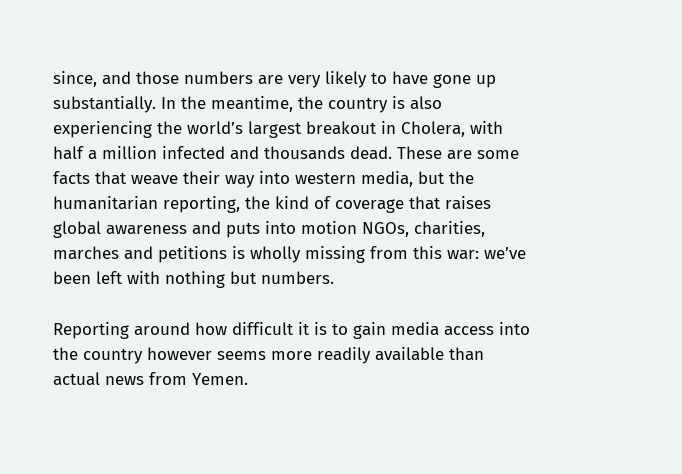since, and those numbers are very likely to have gone up substantially. In the meantime, the country is also experiencing the world’s largest breakout in Cholera, with half a million infected and thousands dead. These are some facts that weave their way into western media, but the humanitarian reporting, the kind of coverage that raises global awareness and puts into motion NGOs, charities, marches and petitions is wholly missing from this war: we’ve been left with nothing but numbers.

Reporting around how difficult it is to gain media access into the country however seems more readily available than actual news from Yemen.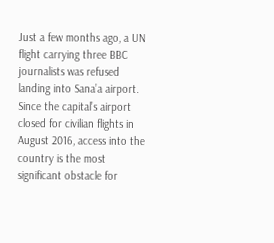Just a few months ago, a UN flight carrying three BBC journalists was refused landing into Sana’a airport. Since the capital’s airport closed for civilian flights in August 2016, access into the country is the most significant obstacle for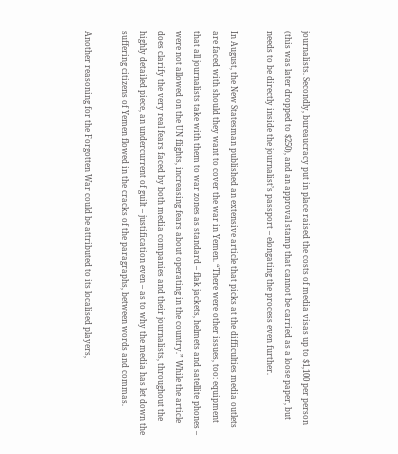journalists. Secondly, bureaucracy put in place raised the costs of media visas up to $1,100 per person (this was later dropped to $250), and an approval stamp that cannot be carried as a loose paper, but needs to be directly inside the journalist’s passport – elongating the process even further.

In August, the New Statesman published an extensive article that picks at the difficulties media outlets are faced with should they want to cover the war in Yemen. “There were other issues, too: equipment that all journalists take with them to war zones as standard – flak jackets, helmets and satellite phones – were not allowed on the UN flights, increasing fears about operating in the country.” While the article does clarify the very real fears faced by both media companies and their journalists, throughout the highly detailed piece, an undercurrent of guilt – justification even – as to why the media has let down the suffering citizens of Yemen flowed in the cracks of the paragraphs, between words and commas.

Another reasoning for the Forgotten War could be attributed to its localised players,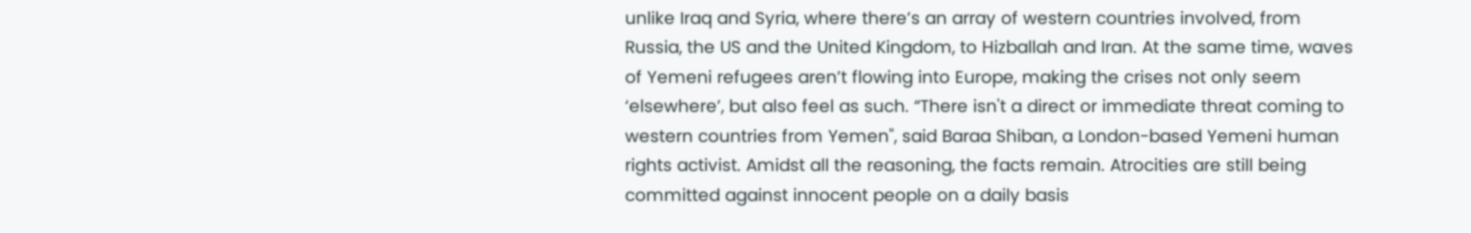unlike Iraq and Syria, where there’s an array of western countries involved, from Russia, the US and the United Kingdom, to Hizballah and Iran. At the same time, waves of Yemeni refugees aren’t flowing into Europe, making the crises not only seem ‘elsewhere’, but also feel as such. “There isn't a direct or immediate threat coming to western countries from Yemen", said Baraa Shiban, a London-based Yemeni human rights activist. Amidst all the reasoning, the facts remain. Atrocities are still being committed against innocent people on a daily basis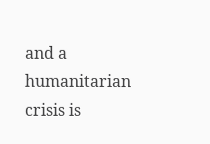and a humanitarian crisis is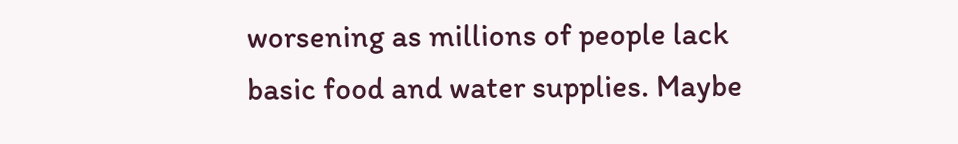worsening as millions of people lack basic food and water supplies. Maybe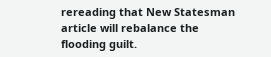rereading that New Statesman article will rebalance the flooding guilt.